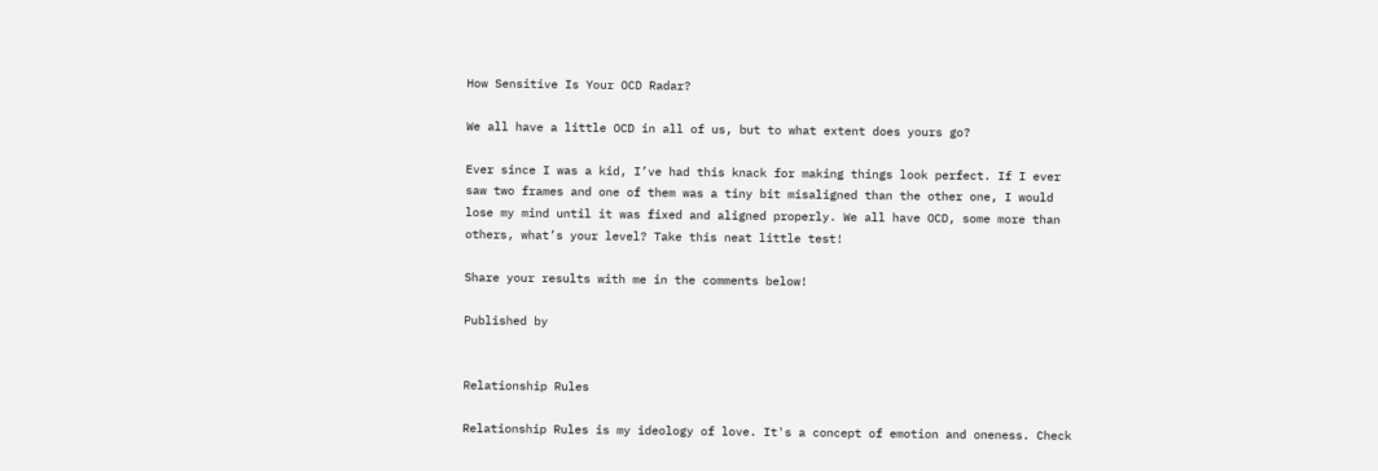How Sensitive Is Your OCD Radar?

We all have a little OCD in all of us, but to what extent does yours go?

Ever since I was a kid, I’ve had this knack for making things look perfect. If I ever saw two frames and one of them was a tiny bit misaligned than the other one, I would lose my mind until it was fixed and aligned properly. We all have OCD, some more than others, what’s your level? Take this neat little test!

Share your results with me in the comments below!

Published by


Relationship Rules

Relationship Rules is my ideology of love. It's a concept of emotion and oneness. Check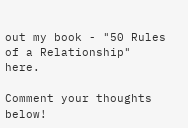out my book - "50 Rules of a Relationship" here.

Comment your thoughts below!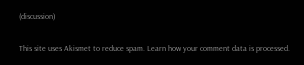(discussion)

This site uses Akismet to reduce spam. Learn how your comment data is processed.